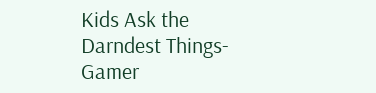Kids Ask the Darndest Things-Gamer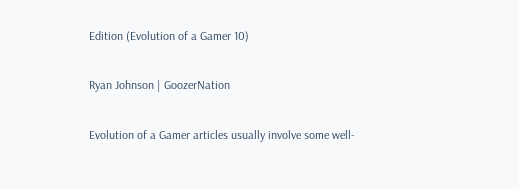Edition (Evolution of a Gamer 10)

Ryan Johnson | GoozerNation

Evolution of a Gamer articles usually involve some well-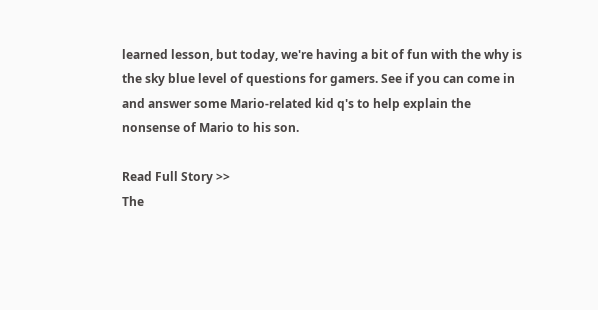learned lesson, but today, we're having a bit of fun with the why is the sky blue level of questions for gamers. See if you can come in and answer some Mario-related kid q's to help explain the nonsense of Mario to his son.

Read Full Story >>
The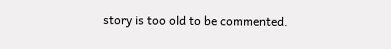story is too old to be commented.